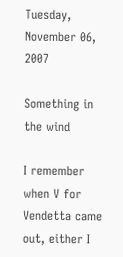Tuesday, November 06, 2007

Something in the wind

I remember when V for Vendetta came out, either I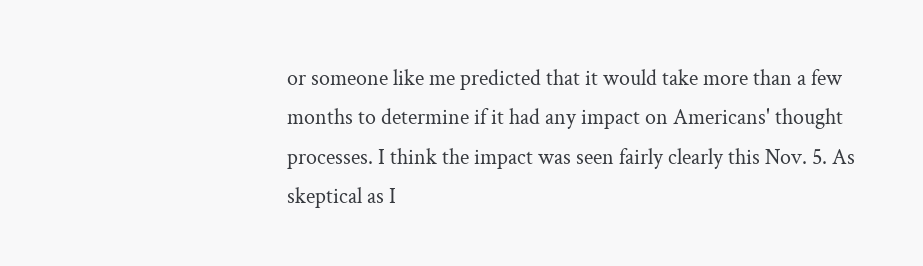or someone like me predicted that it would take more than a few months to determine if it had any impact on Americans' thought processes. I think the impact was seen fairly clearly this Nov. 5. As skeptical as I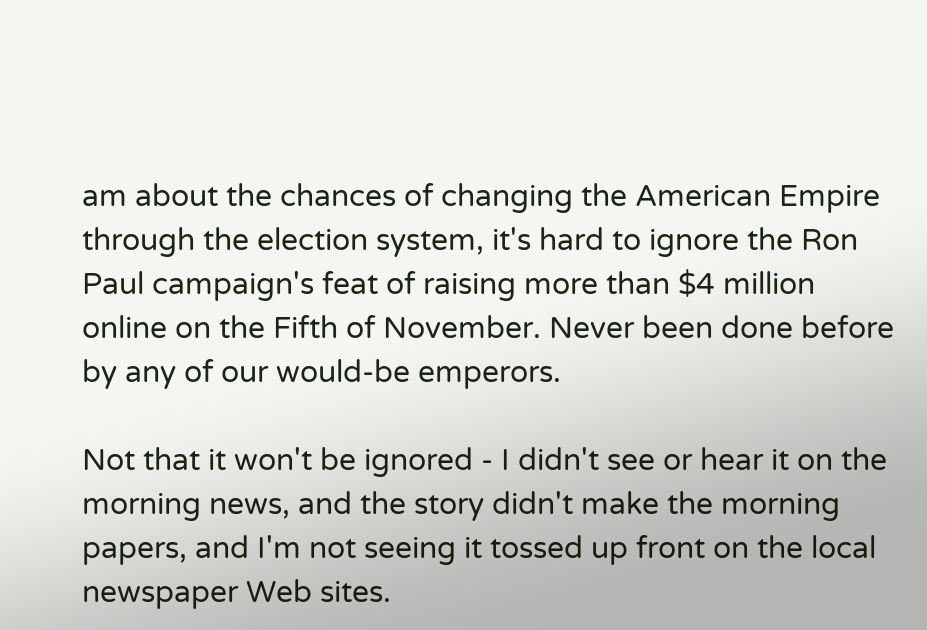am about the chances of changing the American Empire through the election system, it's hard to ignore the Ron Paul campaign's feat of raising more than $4 million online on the Fifth of November. Never been done before by any of our would-be emperors.

Not that it won't be ignored - I didn't see or hear it on the morning news, and the story didn't make the morning papers, and I'm not seeing it tossed up front on the local newspaper Web sites.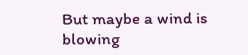But maybe a wind is blowing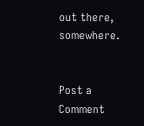out there, somewhere.


Post a Comment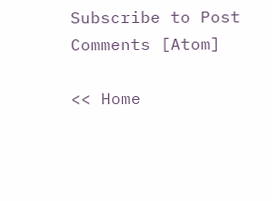Subscribe to Post Comments [Atom]

<< Home